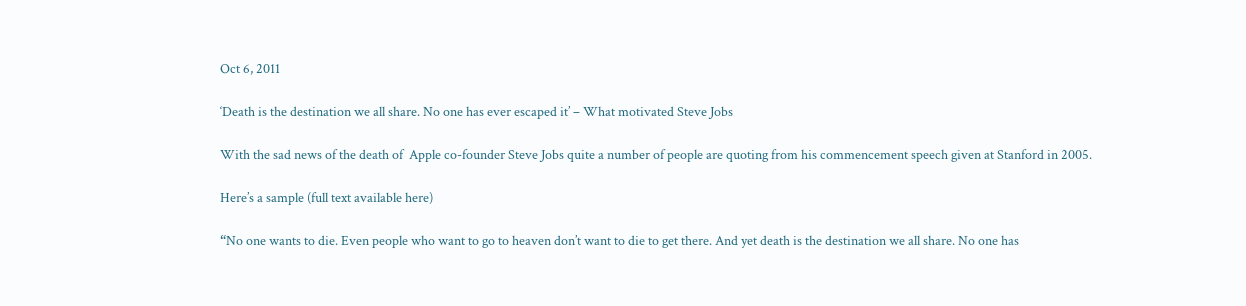Oct 6, 2011

‘Death is the destination we all share. No one has ever escaped it’ – What motivated Steve Jobs

With the sad news of the death of  Apple co-founder Steve Jobs quite a number of people are quoting from his commencement speech given at Stanford in 2005.

Here’s a sample (full text available here)

“No one wants to die. Even people who want to go to heaven don’t want to die to get there. And yet death is the destination we all share. No one has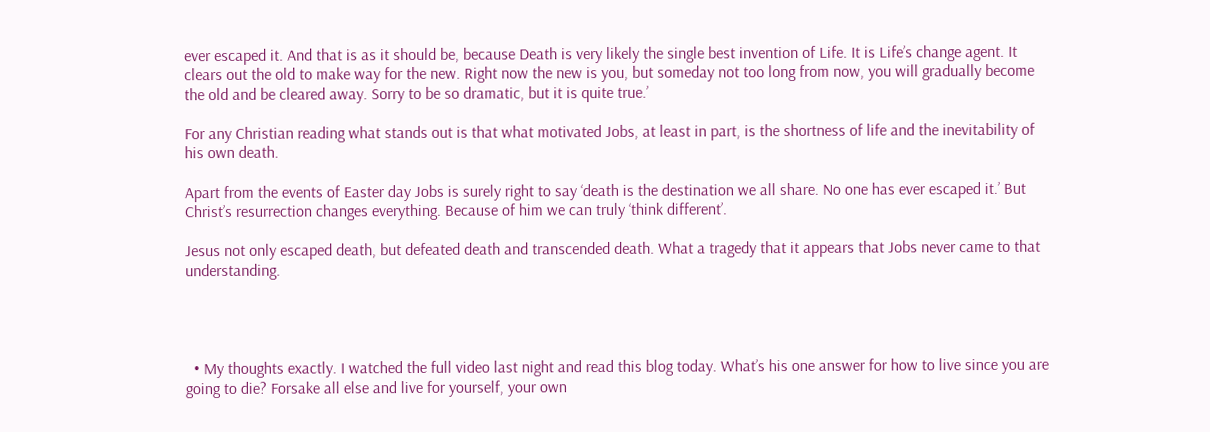ever escaped it. And that is as it should be, because Death is very likely the single best invention of Life. It is Life’s change agent. It clears out the old to make way for the new. Right now the new is you, but someday not too long from now, you will gradually become the old and be cleared away. Sorry to be so dramatic, but it is quite true.’

For any Christian reading what stands out is that what motivated Jobs, at least in part, is the shortness of life and the inevitability of his own death.

Apart from the events of Easter day Jobs is surely right to say ‘death is the destination we all share. No one has ever escaped it.’ But Christ’s resurrection changes everything. Because of him we can truly ‘think different’.

Jesus not only escaped death, but defeated death and transcended death. What a tragedy that it appears that Jobs never came to that understanding.




  • My thoughts exactly. I watched the full video last night and read this blog today. What’s his one answer for how to live since you are going to die? Forsake all else and live for yourself, your own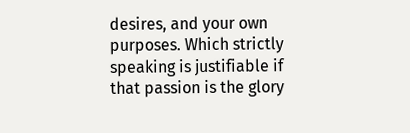desires, and your own purposes. Which strictly speaking is justifiable if that passion is the glory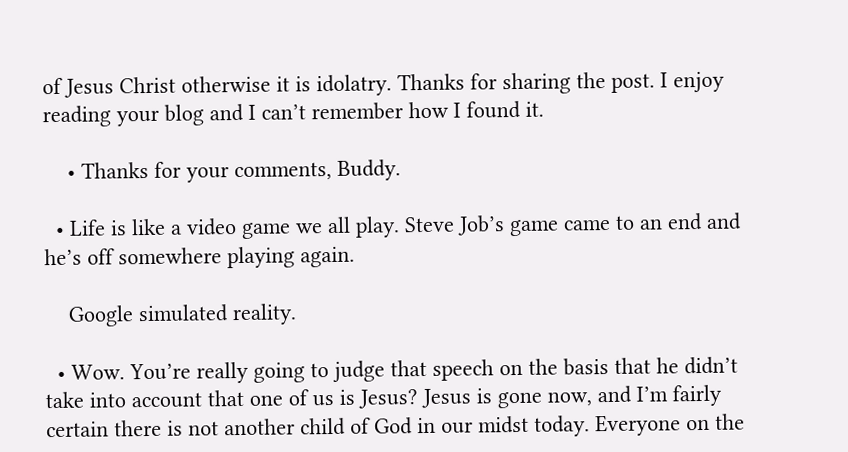of Jesus Christ otherwise it is idolatry. Thanks for sharing the post. I enjoy reading your blog and I can’t remember how I found it.

    • Thanks for your comments, Buddy.

  • Life is like a video game we all play. Steve Job’s game came to an end and he’s off somewhere playing again.

    Google simulated reality.

  • Wow. You’re really going to judge that speech on the basis that he didn’t take into account that one of us is Jesus? Jesus is gone now, and I’m fairly certain there is not another child of God in our midst today. Everyone on the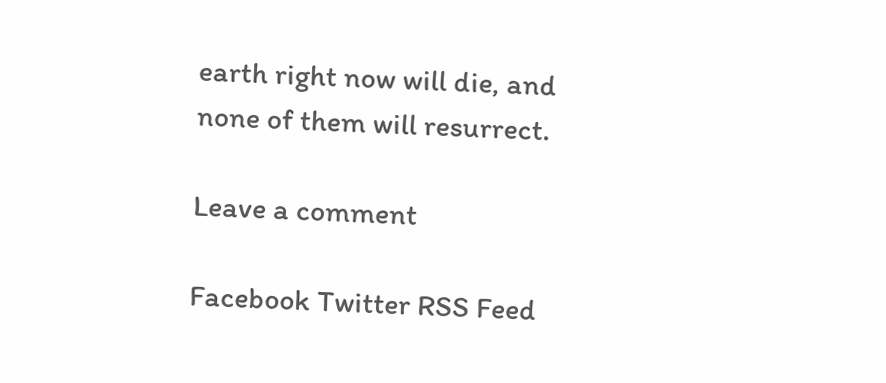earth right now will die, and none of them will resurrect.

Leave a comment

Facebook Twitter RSS Feed